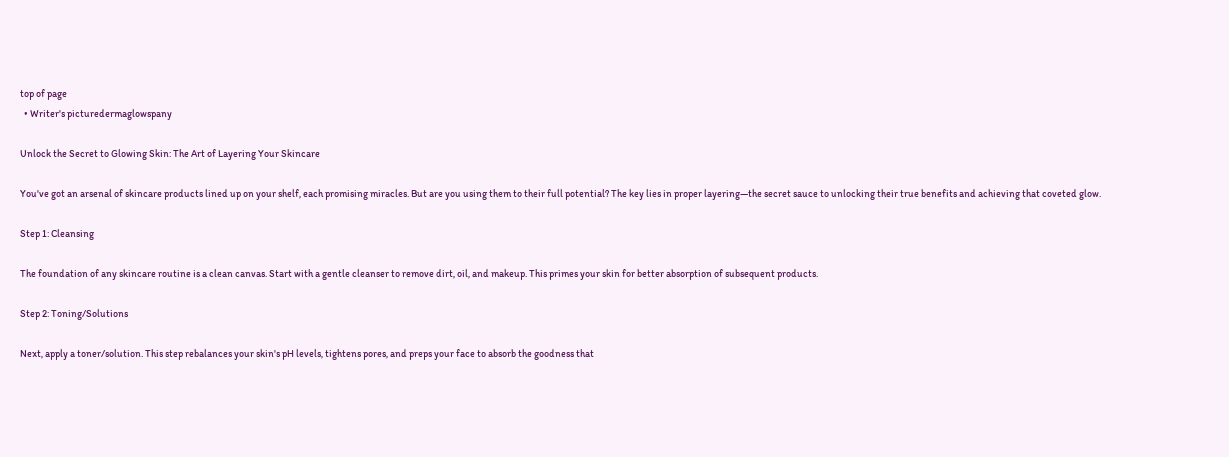top of page
  • Writer's picturedermaglowspany

Unlock the Secret to Glowing Skin: The Art of Layering Your Skincare

You've got an arsenal of skincare products lined up on your shelf, each promising miracles. But are you using them to their full potential? The key lies in proper layering—the secret sauce to unlocking their true benefits and achieving that coveted glow.

Step 1: Cleansing

The foundation of any skincare routine is a clean canvas. Start with a gentle cleanser to remove dirt, oil, and makeup. This primes your skin for better absorption of subsequent products.

Step 2: Toning/Solutions

Next, apply a toner/solution. This step rebalances your skin's pH levels, tightens pores, and preps your face to absorb the goodness that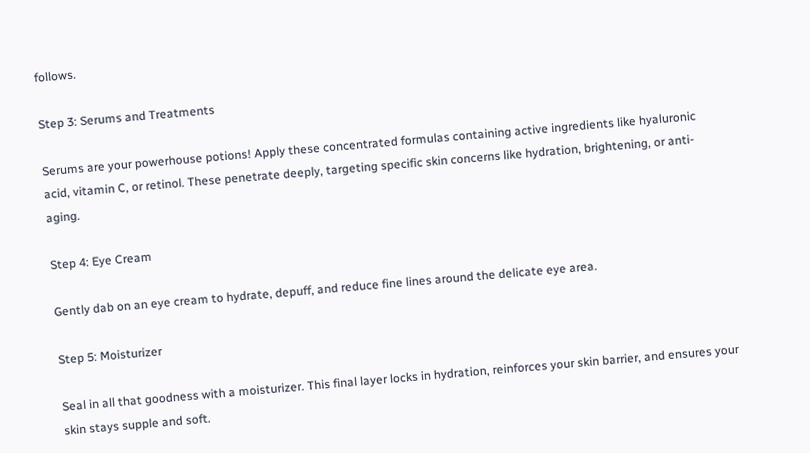follows.

Step 3: Serums and Treatments

Serums are your powerhouse potions! Apply these concentrated formulas containing active ingredients like hyaluronic acid, vitamin C, or retinol. These penetrate deeply, targeting specific skin concerns like hydration, brightening, or anti-aging.

Step 4: Eye Cream

Gently dab on an eye cream to hydrate, depuff, and reduce fine lines around the delicate eye area.

Step 5: Moisturizer

Seal in all that goodness with a moisturizer. This final layer locks in hydration, reinforces your skin barrier, and ensures your skin stays supple and soft.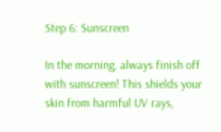Step 6: Sunscreen

In the morning, always finish off with sunscreen! This shields your skin from harmful UV rays,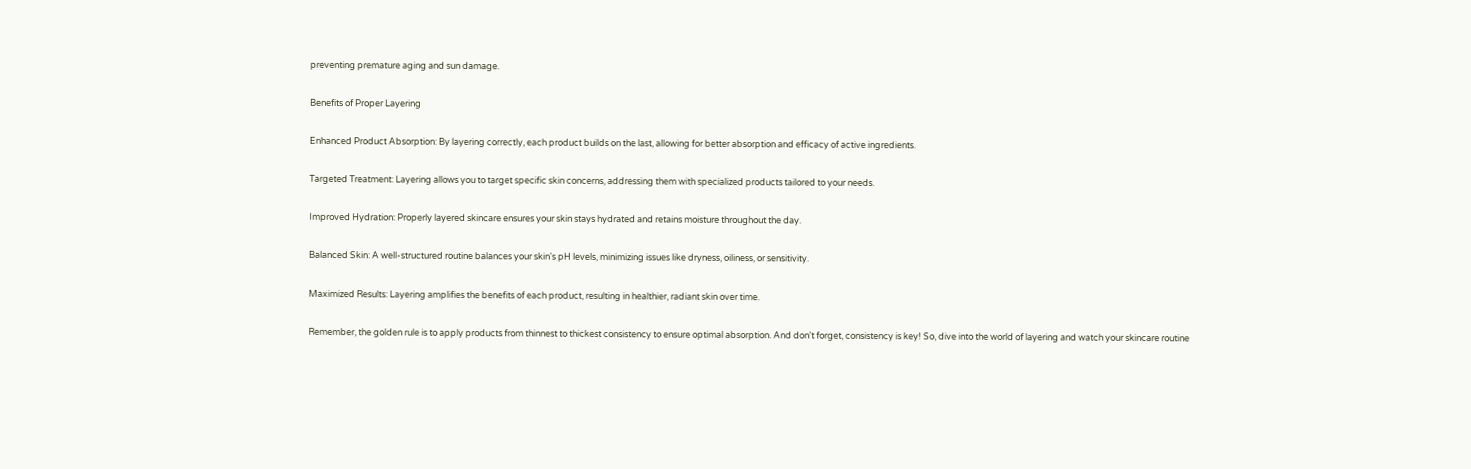preventing premature aging and sun damage.

Benefits of Proper Layering

Enhanced Product Absorption: By layering correctly, each product builds on the last, allowing for better absorption and efficacy of active ingredients.

Targeted Treatment: Layering allows you to target specific skin concerns, addressing them with specialized products tailored to your needs.

Improved Hydration: Properly layered skincare ensures your skin stays hydrated and retains moisture throughout the day.

Balanced Skin: A well-structured routine balances your skin's pH levels, minimizing issues like dryness, oiliness, or sensitivity.

Maximized Results: Layering amplifies the benefits of each product, resulting in healthier, radiant skin over time.

Remember, the golden rule is to apply products from thinnest to thickest consistency to ensure optimal absorption. And don't forget, consistency is key! So, dive into the world of layering and watch your skincare routine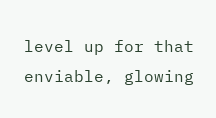level up for that enviable, glowing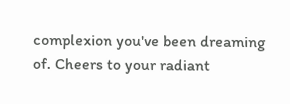complexion you've been dreaming of. Cheers to your radiant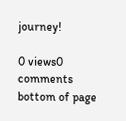journey!

0 views0 comments
bottom of page